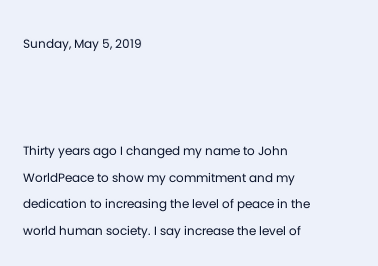Sunday, May 5, 2019



Thirty years ago I changed my name to John WorldPeace to show my commitment and my dedication to increasing the level of peace in the world human society. I say increase the level of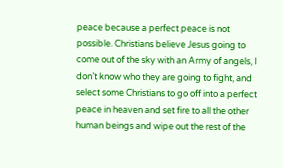peace because a perfect peace is not possible. Christians believe Jesus going to come out of the sky with an Army of angels, I don’t know who they are going to fight, and select some Christians to go off into a perfect peace in heaven and set fire to all the other human beings and wipe out the rest of the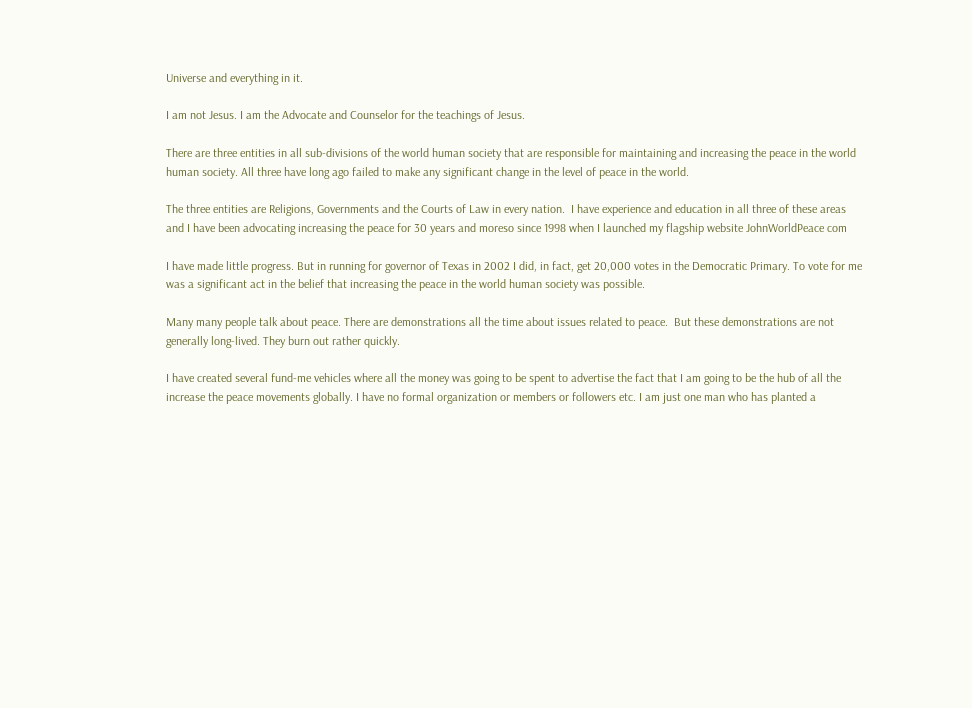Universe and everything in it.

I am not Jesus. I am the Advocate and Counselor for the teachings of Jesus.

There are three entities in all sub-divisions of the world human society that are responsible for maintaining and increasing the peace in the world human society. All three have long ago failed to make any significant change in the level of peace in the world.

The three entities are Religions, Governments and the Courts of Law in every nation.  I have experience and education in all three of these areas and I have been advocating increasing the peace for 30 years and moreso since 1998 when I launched my flagship website JohnWorldPeace com

I have made little progress. But in running for governor of Texas in 2002 I did, in fact, get 20,000 votes in the Democratic Primary. To vote for me was a significant act in the belief that increasing the peace in the world human society was possible.

Many many people talk about peace. There are demonstrations all the time about issues related to peace.  But these demonstrations are not generally long-lived. They burn out rather quickly.

I have created several fund-me vehicles where all the money was going to be spent to advertise the fact that I am going to be the hub of all the increase the peace movements globally. I have no formal organization or members or followers etc. I am just one man who has planted a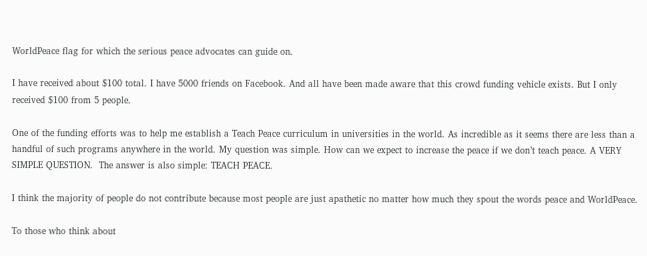WorldPeace flag for which the serious peace advocates can guide on.

I have received about $100 total. I have 5000 friends on Facebook. And all have been made aware that this crowd funding vehicle exists. But I only received $100 from 5 people.

One of the funding efforts was to help me establish a Teach Peace curriculum in universities in the world. As incredible as it seems there are less than a handful of such programs anywhere in the world. My question was simple. How can we expect to increase the peace if we don’t teach peace. A VERY SIMPLE QUESTION.  The answer is also simple: TEACH PEACE.

I think the majority of people do not contribute because most people are just apathetic no matter how much they spout the words peace and WorldPeace.

To those who think about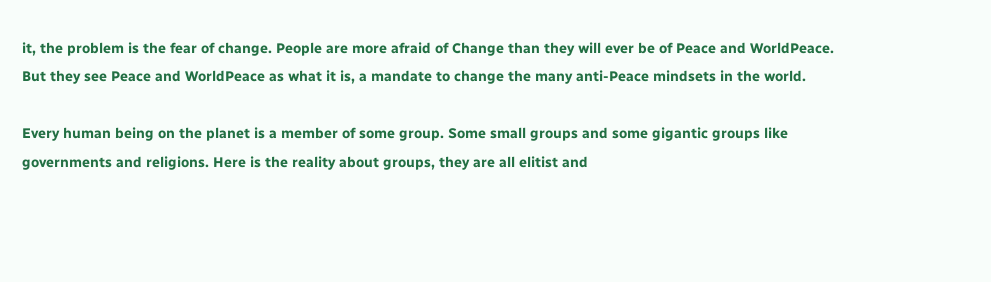it, the problem is the fear of change. People are more afraid of Change than they will ever be of Peace and WorldPeace. But they see Peace and WorldPeace as what it is, a mandate to change the many anti-Peace mindsets in the world.

Every human being on the planet is a member of some group. Some small groups and some gigantic groups like governments and religions. Here is the reality about groups, they are all elitist and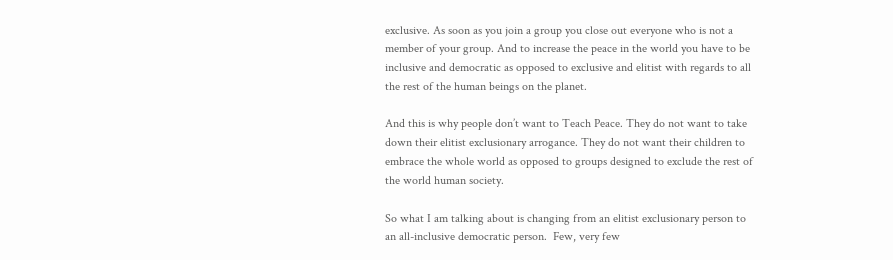exclusive. As soon as you join a group you close out everyone who is not a member of your group. And to increase the peace in the world you have to be inclusive and democratic as opposed to exclusive and elitist with regards to all the rest of the human beings on the planet.

And this is why people don’t want to Teach Peace. They do not want to take down their elitist exclusionary arrogance. They do not want their children to embrace the whole world as opposed to groups designed to exclude the rest of the world human society.

So what I am talking about is changing from an elitist exclusionary person to an all-inclusive democratic person.  Few, very few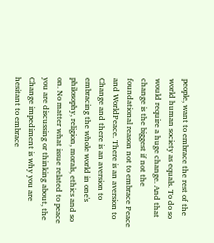people, want to embrace the rest of the world human society as equals. To do so would require a huge change. And that change is the biggest if not the foundational reason not to embrace Peace and WorldPeace. There is an aversion to Change and there is an aversion to embracing the whole world in one's philosophy, religion, morals, ethics and so on. No matter what issue related to peace you are discussing or thinking about, the Change impediment is why you are hesitant to embrace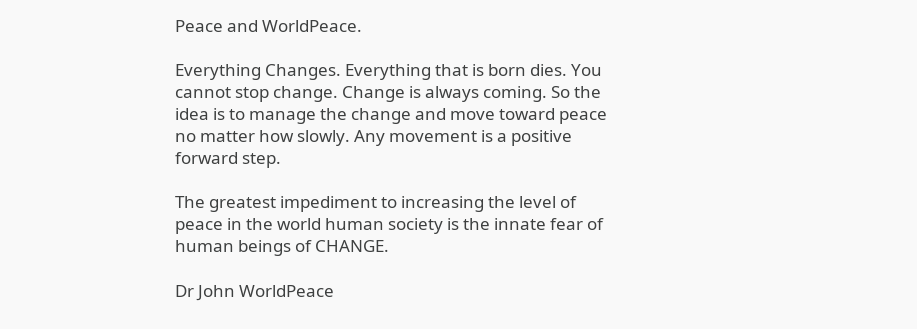Peace and WorldPeace.

Everything Changes. Everything that is born dies. You cannot stop change. Change is always coming. So the idea is to manage the change and move toward peace no matter how slowly. Any movement is a positive forward step.

The greatest impediment to increasing the level of peace in the world human society is the innate fear of human beings of CHANGE.

Dr John WorldPeace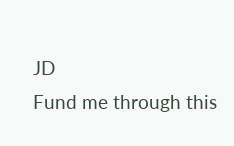JD
Fund me through this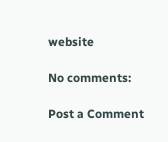website

No comments:

Post a Comment